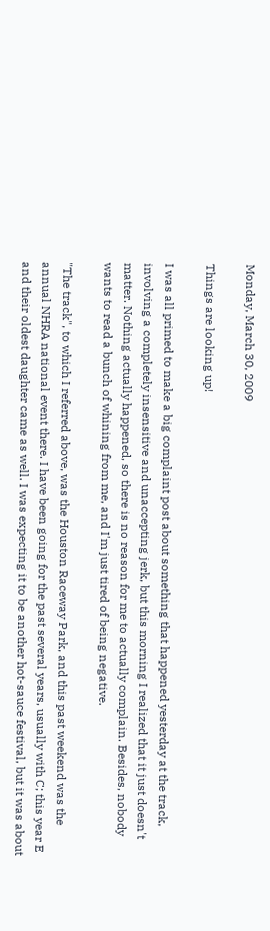Monday, March 30, 2009

Things are looking up!

I was all primed to make a big complaint post about something that happened yesterday at the track, involving a completely insensitive and unaccepting jerk, but this morning I realized that it just doesn't matter. Nothing actually happened, so there is no reason for me to actually complain. Besides, nobody wants to read a bunch of whining from me, and I'm just tired of being negative.

"The track", to which I referred above, was the Houston Raceway Park, and this past weekend was the annual NHRA national event there. I have been going for the past several years, usually with C; this year E and their oldest daughter came as well. I was expecting it to be another hot-sauce festival, but it was about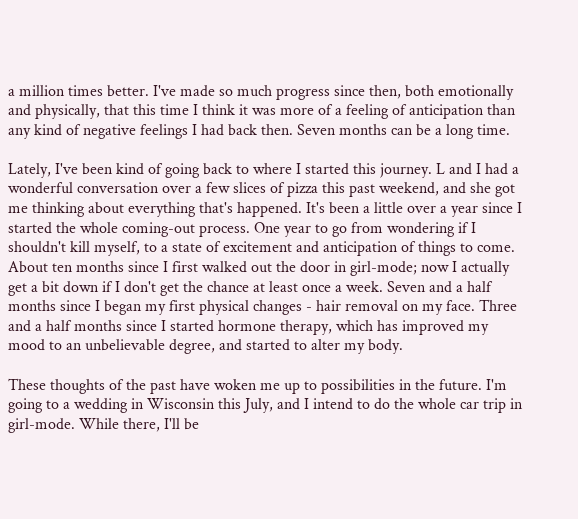a million times better. I've made so much progress since then, both emotionally and physically, that this time I think it was more of a feeling of anticipation than any kind of negative feelings I had back then. Seven months can be a long time.

Lately, I've been kind of going back to where I started this journey. L and I had a wonderful conversation over a few slices of pizza this past weekend, and she got me thinking about everything that's happened. It's been a little over a year since I started the whole coming-out process. One year to go from wondering if I shouldn't kill myself, to a state of excitement and anticipation of things to come. About ten months since I first walked out the door in girl-mode; now I actually get a bit down if I don't get the chance at least once a week. Seven and a half months since I began my first physical changes - hair removal on my face. Three and a half months since I started hormone therapy, which has improved my mood to an unbelievable degree, and started to alter my body.

These thoughts of the past have woken me up to possibilities in the future. I'm going to a wedding in Wisconsin this July, and I intend to do the whole car trip in girl-mode. While there, I'll be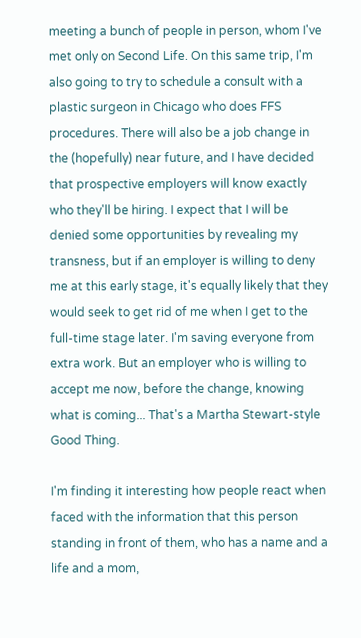meeting a bunch of people in person, whom I've met only on Second Life. On this same trip, I'm also going to try to schedule a consult with a plastic surgeon in Chicago who does FFS procedures. There will also be a job change in the (hopefully) near future, and I have decided that prospective employers will know exactly who they'll be hiring. I expect that I will be denied some opportunities by revealing my transness, but if an employer is willing to deny me at this early stage, it's equally likely that they would seek to get rid of me when I get to the full-time stage later. I'm saving everyone from extra work. But an employer who is willing to accept me now, before the change, knowing what is coming... That's a Martha Stewart-style Good Thing.

I'm finding it interesting how people react when faced with the information that this person standing in front of them, who has a name and a life and a mom,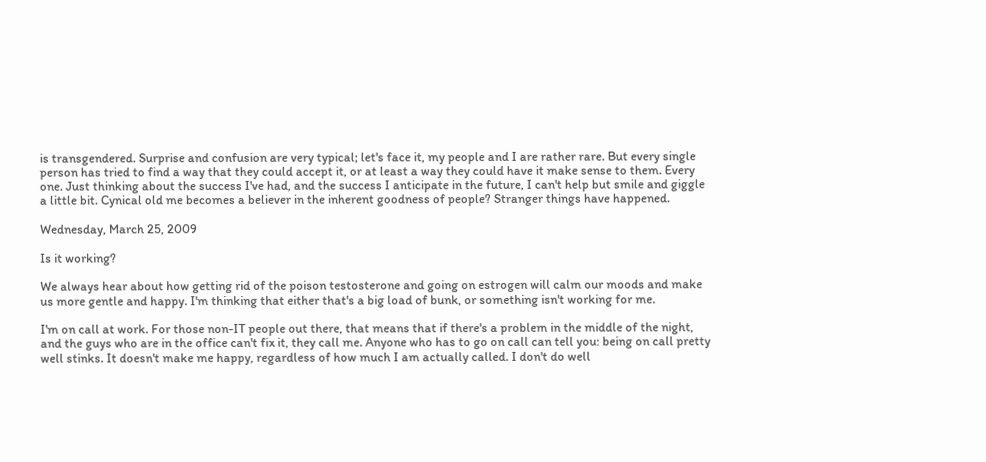is transgendered. Surprise and confusion are very typical; let's face it, my people and I are rather rare. But every single person has tried to find a way that they could accept it, or at least a way they could have it make sense to them. Every one. Just thinking about the success I've had, and the success I anticipate in the future, I can't help but smile and giggle a little bit. Cynical old me becomes a believer in the inherent goodness of people? Stranger things have happened.

Wednesday, March 25, 2009

Is it working?

We always hear about how getting rid of the poison testosterone and going on estrogen will calm our moods and make us more gentle and happy. I'm thinking that either that's a big load of bunk, or something isn't working for me.

I'm on call at work. For those non-IT people out there, that means that if there's a problem in the middle of the night, and the guys who are in the office can't fix it, they call me. Anyone who has to go on call can tell you: being on call pretty well stinks. It doesn't make me happy, regardless of how much I am actually called. I don't do well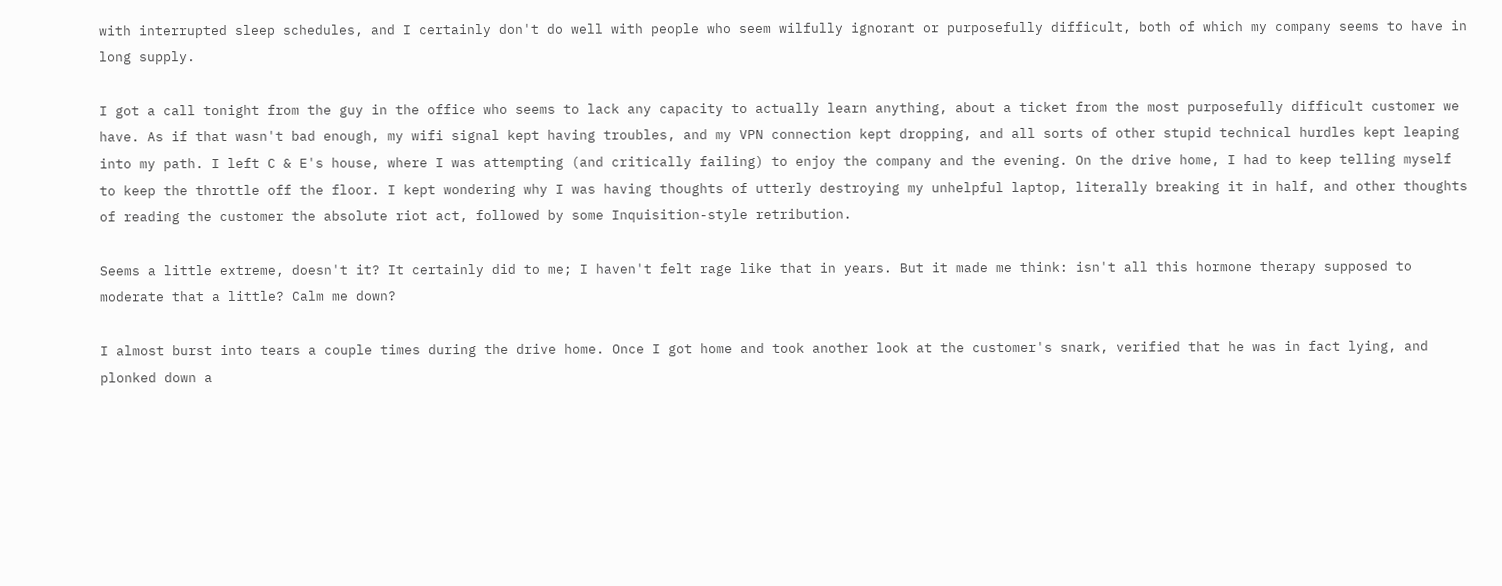with interrupted sleep schedules, and I certainly don't do well with people who seem wilfully ignorant or purposefully difficult, both of which my company seems to have in long supply.

I got a call tonight from the guy in the office who seems to lack any capacity to actually learn anything, about a ticket from the most purposefully difficult customer we have. As if that wasn't bad enough, my wifi signal kept having troubles, and my VPN connection kept dropping, and all sorts of other stupid technical hurdles kept leaping into my path. I left C & E's house, where I was attempting (and critically failing) to enjoy the company and the evening. On the drive home, I had to keep telling myself to keep the throttle off the floor. I kept wondering why I was having thoughts of utterly destroying my unhelpful laptop, literally breaking it in half, and other thoughts of reading the customer the absolute riot act, followed by some Inquisition-style retribution.

Seems a little extreme, doesn't it? It certainly did to me; I haven't felt rage like that in years. But it made me think: isn't all this hormone therapy supposed to moderate that a little? Calm me down?

I almost burst into tears a couple times during the drive home. Once I got home and took another look at the customer's snark, verified that he was in fact lying, and plonked down a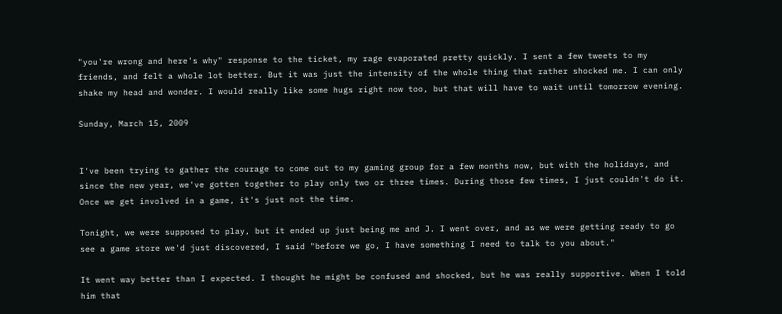"you're wrong and here's why" response to the ticket, my rage evaporated pretty quickly. I sent a few tweets to my friends, and felt a whole lot better. But it was just the intensity of the whole thing that rather shocked me. I can only shake my head and wonder. I would really like some hugs right now too, but that will have to wait until tomorrow evening.

Sunday, March 15, 2009


I've been trying to gather the courage to come out to my gaming group for a few months now, but with the holidays, and since the new year, we've gotten together to play only two or three times. During those few times, I just couldn't do it. Once we get involved in a game, it's just not the time.

Tonight, we were supposed to play, but it ended up just being me and J. I went over, and as we were getting ready to go see a game store we'd just discovered, I said "before we go, I have something I need to talk to you about."

It went way better than I expected. I thought he might be confused and shocked, but he was really supportive. When I told him that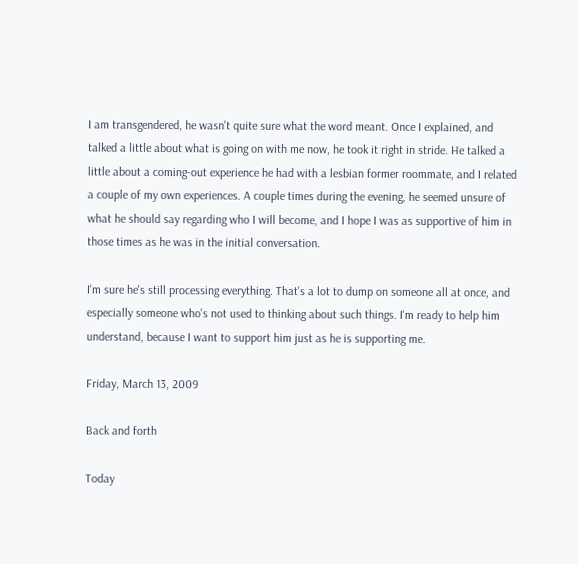I am transgendered, he wasn't quite sure what the word meant. Once I explained, and talked a little about what is going on with me now, he took it right in stride. He talked a little about a coming-out experience he had with a lesbian former roommate, and I related a couple of my own experiences. A couple times during the evening, he seemed unsure of what he should say regarding who I will become, and I hope I was as supportive of him in those times as he was in the initial conversation.

I'm sure he's still processing everything. That's a lot to dump on someone all at once, and especially someone who's not used to thinking about such things. I'm ready to help him understand, because I want to support him just as he is supporting me.

Friday, March 13, 2009

Back and forth

Today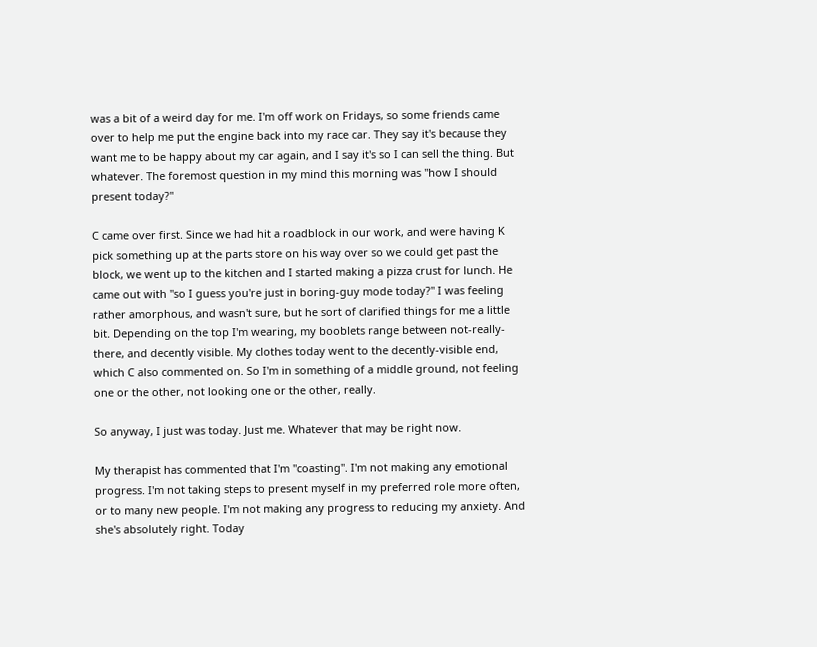was a bit of a weird day for me. I'm off work on Fridays, so some friends came over to help me put the engine back into my race car. They say it's because they want me to be happy about my car again, and I say it's so I can sell the thing. But whatever. The foremost question in my mind this morning was "how I should present today?"

C came over first. Since we had hit a roadblock in our work, and were having K pick something up at the parts store on his way over so we could get past the block, we went up to the kitchen and I started making a pizza crust for lunch. He came out with "so I guess you're just in boring-guy mode today?" I was feeling rather amorphous, and wasn't sure, but he sort of clarified things for me a little bit. Depending on the top I'm wearing, my booblets range between not-really-there, and decently visible. My clothes today went to the decently-visible end, which C also commented on. So I'm in something of a middle ground, not feeling one or the other, not looking one or the other, really.

So anyway, I just was today. Just me. Whatever that may be right now.

My therapist has commented that I'm "coasting". I'm not making any emotional progress. I'm not taking steps to present myself in my preferred role more often, or to many new people. I'm not making any progress to reducing my anxiety. And she's absolutely right. Today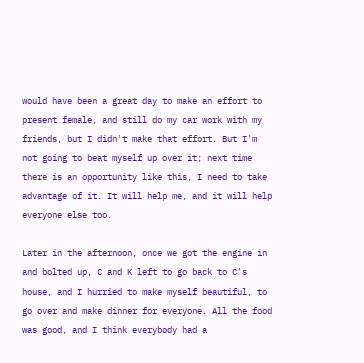would have been a great day to make an effort to present female, and still do my car work with my friends, but I didn't make that effort. But I'm not going to beat myself up over it; next time there is an opportunity like this, I need to take advantage of it. It will help me, and it will help everyone else too.

Later in the afternoon, once we got the engine in and bolted up, C and K left to go back to C's house, and I hurried to make myself beautiful, to go over and make dinner for everyone. All the food was good, and I think everybody had a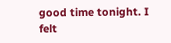good time tonight. I felt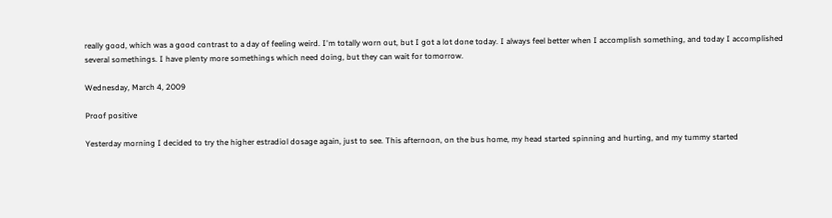really good, which was a good contrast to a day of feeling weird. I'm totally worn out, but I got a lot done today. I always feel better when I accomplish something, and today I accomplished several somethings. I have plenty more somethings which need doing, but they can wait for tomorrow.

Wednesday, March 4, 2009

Proof positive

Yesterday morning I decided to try the higher estradiol dosage again, just to see. This afternoon, on the bus home, my head started spinning and hurting, and my tummy started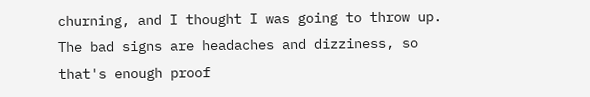churning, and I thought I was going to throw up. The bad signs are headaches and dizziness, so that's enough proof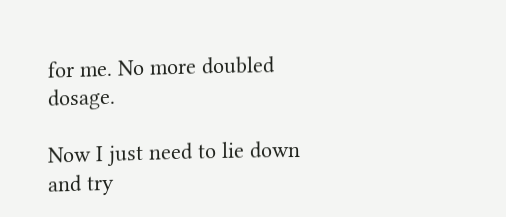for me. No more doubled dosage.

Now I just need to lie down and try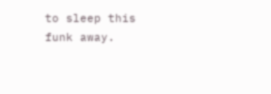to sleep this funk away.